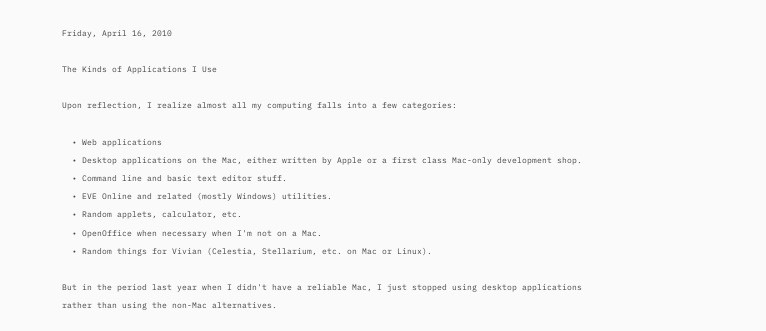Friday, April 16, 2010

The Kinds of Applications I Use

Upon reflection, I realize almost all my computing falls into a few categories:

  • Web applications
  • Desktop applications on the Mac, either written by Apple or a first class Mac-only development shop.
  • Command line and basic text editor stuff.
  • EVE Online and related (mostly Windows) utilities.
  • Random applets, calculator, etc.
  • OpenOffice when necessary when I'm not on a Mac.
  • Random things for Vivian (Celestia, Stellarium, etc. on Mac or Linux).

But in the period last year when I didn't have a reliable Mac, I just stopped using desktop applications rather than using the non-Mac alternatives.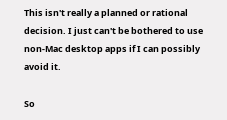This isn't really a planned or rational decision. I just can't be bothered to use non-Mac desktop apps if I can possibly avoid it.

So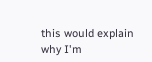this would explain why I'm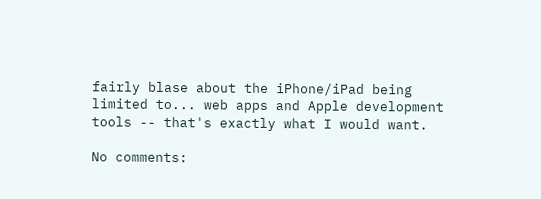fairly blase about the iPhone/iPad being limited to... web apps and Apple development tools -- that's exactly what I would want.

No comments: